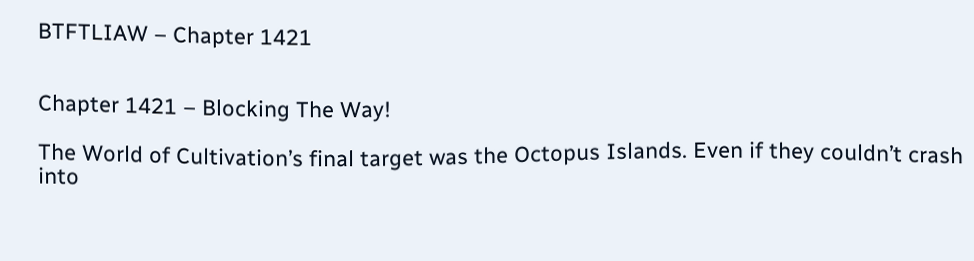BTFTLIAW – Chapter 1421


Chapter 1421 – Blocking The Way!

The World of Cultivation’s final target was the Octopus Islands. Even if they couldn’t crash into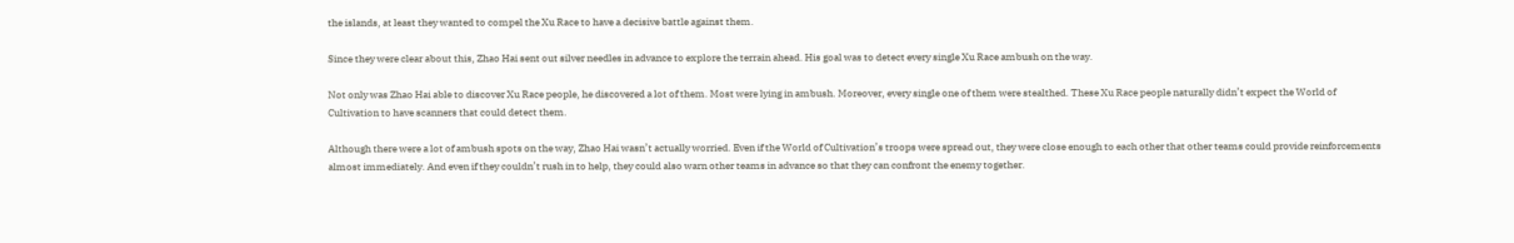the islands, at least they wanted to compel the Xu Race to have a decisive battle against them.

Since they were clear about this, Zhao Hai sent out silver needles in advance to explore the terrain ahead. His goal was to detect every single Xu Race ambush on the way.

Not only was Zhao Hai able to discover Xu Race people, he discovered a lot of them. Most were lying in ambush. Moreover, every single one of them were stealthed. These Xu Race people naturally didn’t expect the World of Cultivation to have scanners that could detect them.

Although there were a lot of ambush spots on the way, Zhao Hai wasn’t actually worried. Even if the World of Cultivation’s troops were spread out, they were close enough to each other that other teams could provide reinforcements almost immediately. And even if they couldn’t rush in to help, they could also warn other teams in advance so that they can confront the enemy together.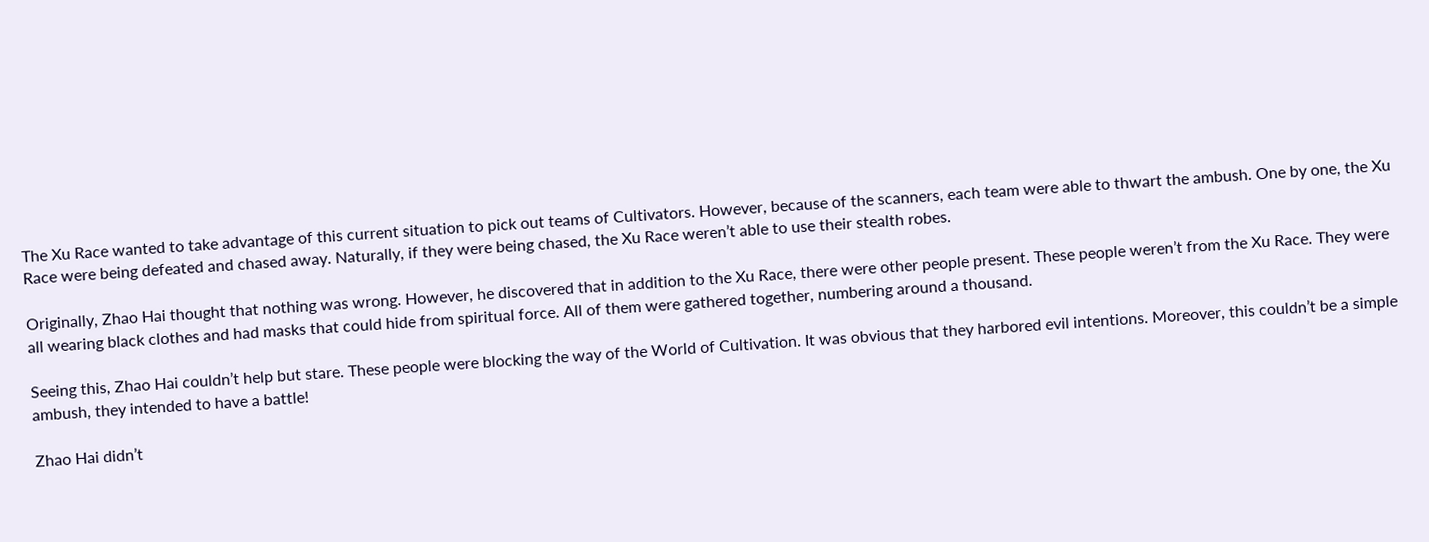The Xu Race wanted to take advantage of this current situation to pick out teams of Cultivators. However, because of the scanners, each team were able to thwart the ambush. One by one, the Xu Race were being defeated and chased away. Naturally, if they were being chased, the Xu Race weren’t able to use their stealth robes.

Originally, Zhao Hai thought that nothing was wrong. However, he discovered that in addition to the Xu Race, there were other people present. These people weren’t from the Xu Race. They were all wearing black clothes and had masks that could hide from spiritual force. All of them were gathered together, numbering around a thousand.

Seeing this, Zhao Hai couldn’t help but stare. These people were blocking the way of the World of Cultivation. It was obvious that they harbored evil intentions. Moreover, this couldn’t be a simple ambush, they intended to have a battle!

Zhao Hai didn’t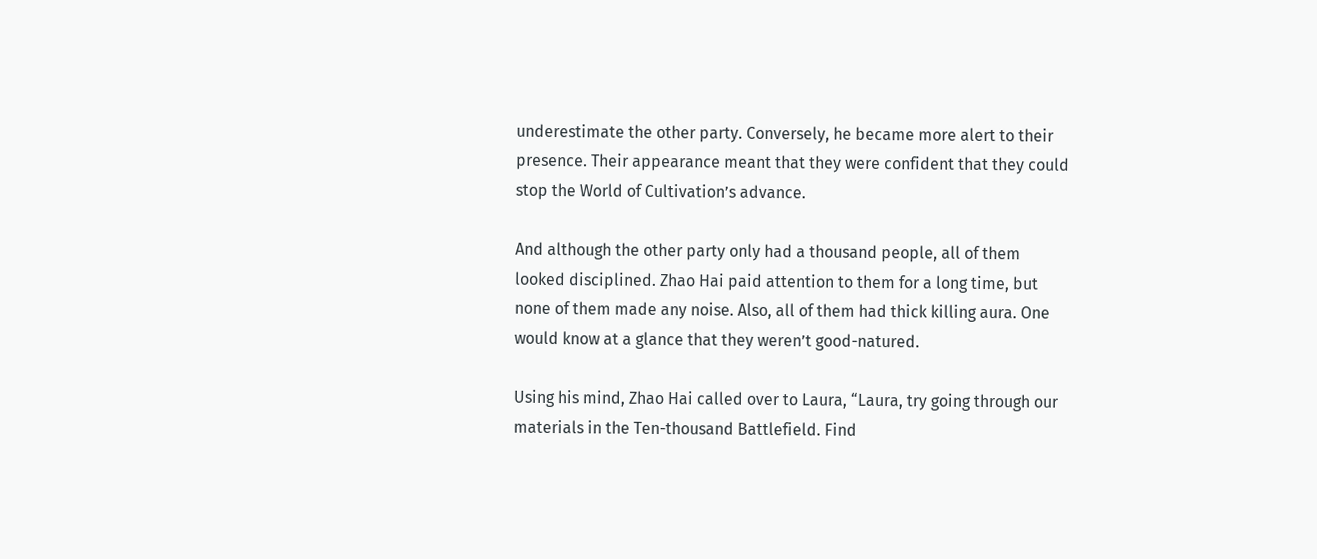underestimate the other party. Conversely, he became more alert to their presence. Their appearance meant that they were confident that they could stop the World of Cultivation’s advance.

And although the other party only had a thousand people, all of them looked disciplined. Zhao Hai paid attention to them for a long time, but none of them made any noise. Also, all of them had thick killing aura. One would know at a glance that they weren’t good-natured.

Using his mind, Zhao Hai called over to Laura, “Laura, try going through our materials in the Ten-thousand Battlefield. Find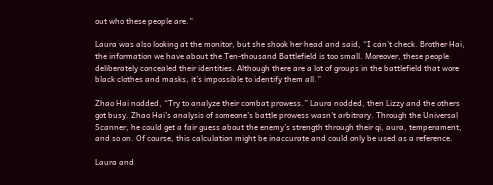out who these people are.”

Laura was also looking at the monitor, but she shook her head and said, “I can’t check. Brother Hai, the information we have about the Ten-thousand Battlefield is too small. Moreover, these people deliberately concealed their identities. Although there are a lot of groups in the battlefield that wore black clothes and masks, it’s impossible to identify them all.”

Zhao Hai nodded, “Try to analyze their combat prowess.” Laura nodded, then Lizzy and the others got busy. Zhao Hai’s analysis of someone’s battle prowess wasn’t arbitrary. Through the Universal Scanner, he could get a fair guess about the enemy’s strength through their qi, aura, temperament, and so on. Of course, this calculation might be inaccurate and could only be used as a reference.

Laura and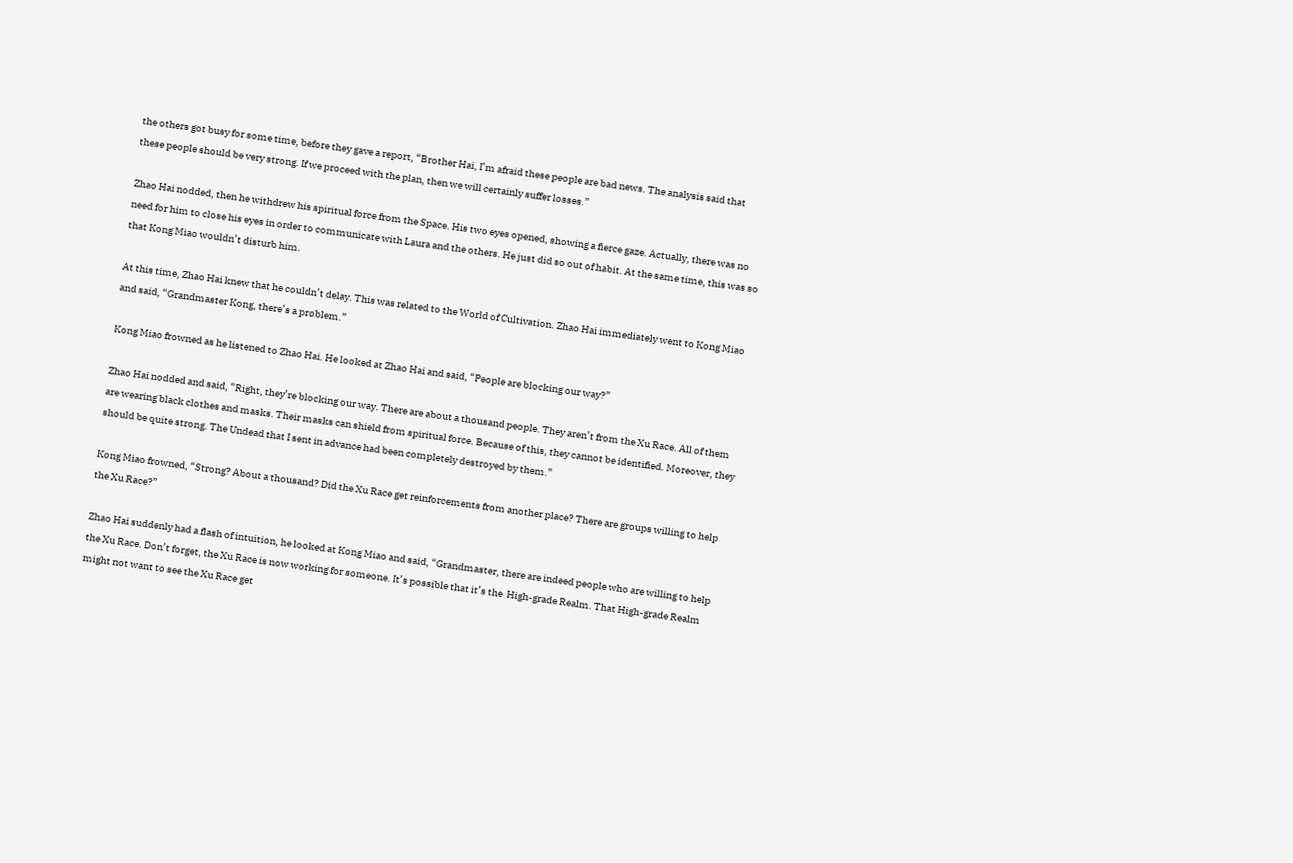the others got busy for some time, before they gave a report, “Brother Hai, I’m afraid these people are bad news. The analysis said that these people should be very strong. If we proceed with the plan, then we will certainly suffer losses.”

Zhao Hai nodded, then he withdrew his spiritual force from the Space. His two eyes opened, showing a fierce gaze. Actually, there was no need for him to close his eyes in order to communicate with Laura and the others. He just did so out of habit. At the same time, this was so that Kong Miao wouldn’t disturb him.

At this time, Zhao Hai knew that he couldn’t delay. This was related to the World of Cultivation. Zhao Hai immediately went to Kong Miao and said, “Grandmaster Kong, there’s a problem.”

Kong Miao frowned as he listened to Zhao Hai. He looked at Zhao Hai and said, “People are blocking our way?”

Zhao Hai nodded and said, “Right, they’re blocking our way. There are about a thousand people. They aren’t from the Xu Race. All of them are wearing black clothes and masks. Their masks can shield from spiritual force. Because of this, they cannot be identified. Moreover, they should be quite strong. The Undead that I sent in advance had been completely destroyed by them.”

Kong Miao frowned, “Strong? About a thousand? Did the Xu Race get reinforcements from another place? There are groups willing to help the Xu Race?”

Zhao Hai suddenly had a flash of intuition, he looked at Kong Miao and said, “Grandmaster, there are indeed people who are willing to help the Xu Race. Don’t forget, the Xu Race is now working for someone. It’s possible that it’s the  High-grade Realm. That High-grade Realm might not want to see the Xu Race get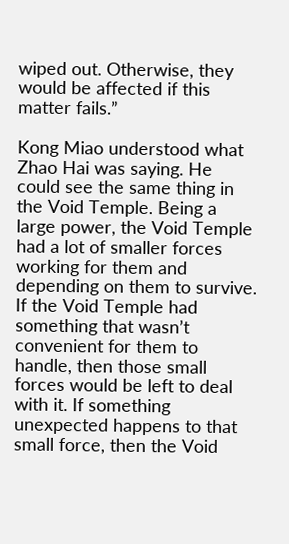wiped out. Otherwise, they would be affected if this matter fails.”

Kong Miao understood what Zhao Hai was saying. He could see the same thing in the Void Temple. Being a large power, the Void Temple had a lot of smaller forces working for them and depending on them to survive. If the Void Temple had something that wasn’t convenient for them to handle, then those small forces would be left to deal with it. If something unexpected happens to that small force, then the Void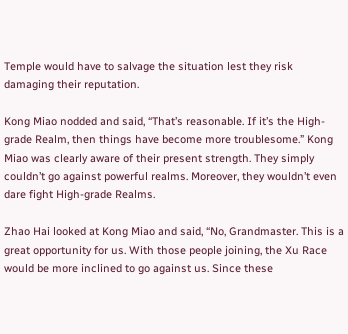Temple would have to salvage the situation lest they risk damaging their reputation.

Kong Miao nodded and said, “That’s reasonable. If it’s the High-grade Realm, then things have become more troublesome.” Kong Miao was clearly aware of their present strength. They simply couldn’t go against powerful realms. Moreover, they wouldn’t even dare fight High-grade Realms.

Zhao Hai looked at Kong Miao and said, “No, Grandmaster. This is a great opportunity for us. With those people joining, the Xu Race would be more inclined to go against us. Since these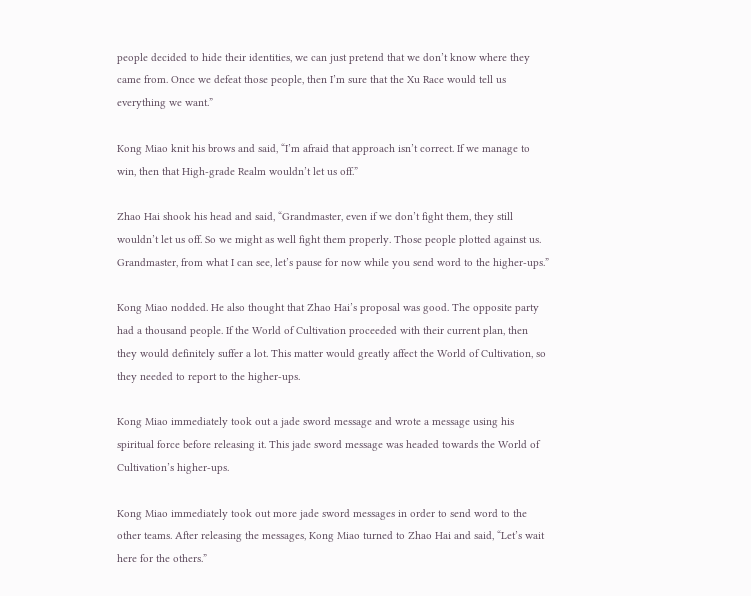people decided to hide their identities, we can just pretend that we don’t know where they came from. Once we defeat those people, then I’m sure that the Xu Race would tell us everything we want.”

Kong Miao knit his brows and said, “I’m afraid that approach isn’t correct. If we manage to win, then that High-grade Realm wouldn’t let us off.”

Zhao Hai shook his head and said, “Grandmaster, even if we don’t fight them, they still wouldn’t let us off. So we might as well fight them properly. Those people plotted against us. Grandmaster, from what I can see, let’s pause for now while you send word to the higher-ups.”

Kong Miao nodded. He also thought that Zhao Hai’s proposal was good. The opposite party had a thousand people. If the World of Cultivation proceeded with their current plan, then they would definitely suffer a lot. This matter would greatly affect the World of Cultivation, so they needed to report to the higher-ups.

Kong Miao immediately took out a jade sword message and wrote a message using his spiritual force before releasing it. This jade sword message was headed towards the World of Cultivation’s higher-ups.

Kong Miao immediately took out more jade sword messages in order to send word to the other teams. After releasing the messages, Kong Miao turned to Zhao Hai and said, “Let’s wait here for the others.”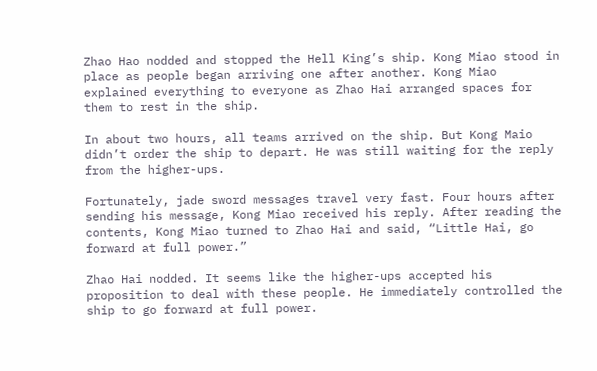Zhao Hao nodded and stopped the Hell King’s ship. Kong Miao stood in place as people began arriving one after another. Kong Miao explained everything to everyone as Zhao Hai arranged spaces for them to rest in the ship.

In about two hours, all teams arrived on the ship. But Kong Maio didn’t order the ship to depart. He was still waiting for the reply from the higher-ups.

Fortunately, jade sword messages travel very fast. Four hours after sending his message, Kong Miao received his reply. After reading the contents, Kong Miao turned to Zhao Hai and said, “Little Hai, go forward at full power.”

Zhao Hai nodded. It seems like the higher-ups accepted his proposition to deal with these people. He immediately controlled the ship to go forward at full power.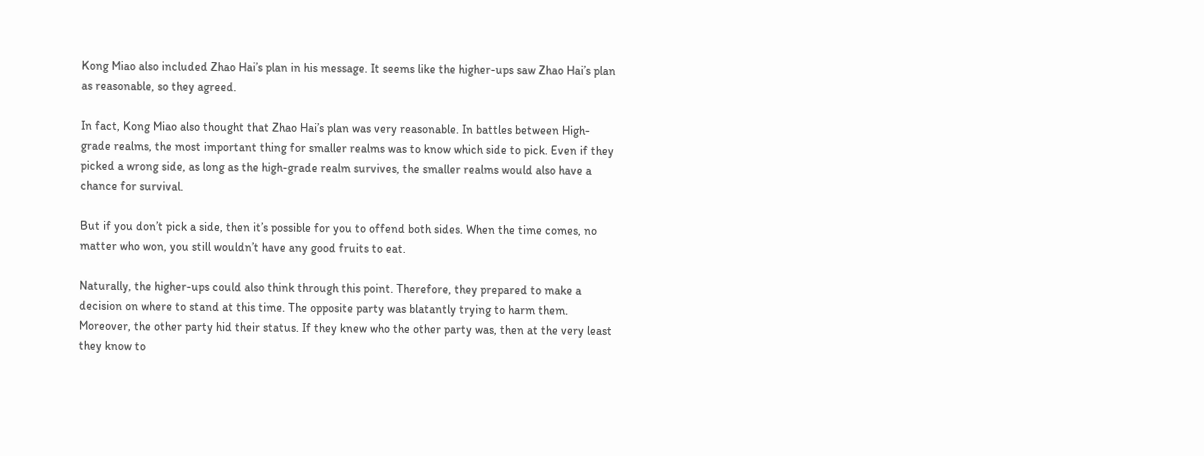Kong Miao also included Zhao Hai’s plan in his message. It seems like the higher-ups saw Zhao Hai’s plan as reasonable, so they agreed.

In fact, Kong Miao also thought that Zhao Hai’s plan was very reasonable. In battles between High-grade realms, the most important thing for smaller realms was to know which side to pick. Even if they picked a wrong side, as long as the high-grade realm survives, the smaller realms would also have a chance for survival.

But if you don’t pick a side, then it’s possible for you to offend both sides. When the time comes, no matter who won, you still wouldn’t have any good fruits to eat.

Naturally, the higher-ups could also think through this point. Therefore, they prepared to make a decision on where to stand at this time. The opposite party was blatantly trying to harm them. Moreover, the other party hid their status. If they knew who the other party was, then at the very least they know to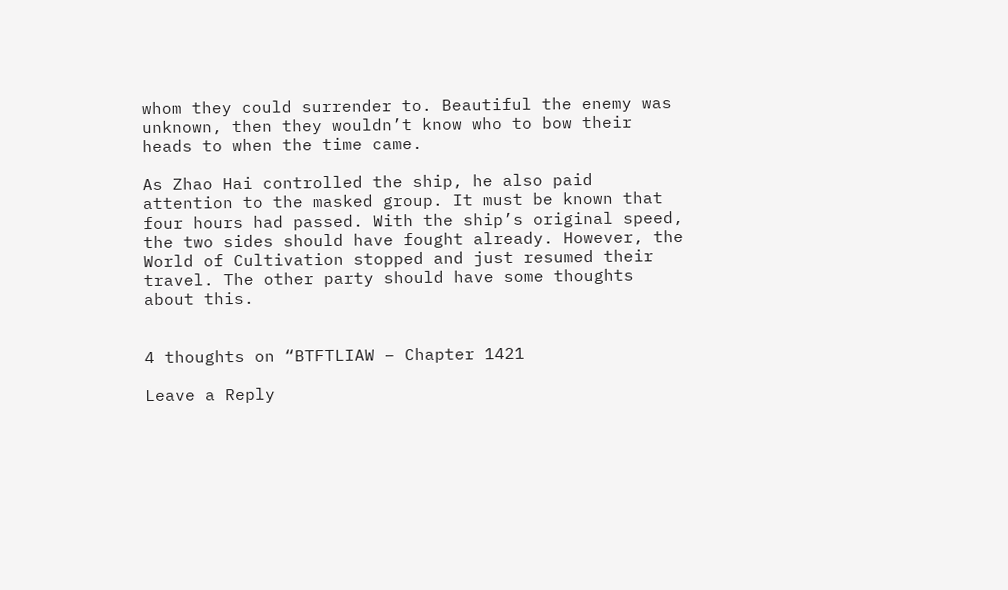whom they could surrender to. Beautiful the enemy was unknown, then they wouldn’t know who to bow their heads to when the time came.

As Zhao Hai controlled the ship, he also paid attention to the masked group. It must be known that four hours had passed. With the ship’s original speed, the two sides should have fought already. However, the World of Cultivation stopped and just resumed their travel. The other party should have some thoughts about this.


4 thoughts on “BTFTLIAW – Chapter 1421

Leave a Reply